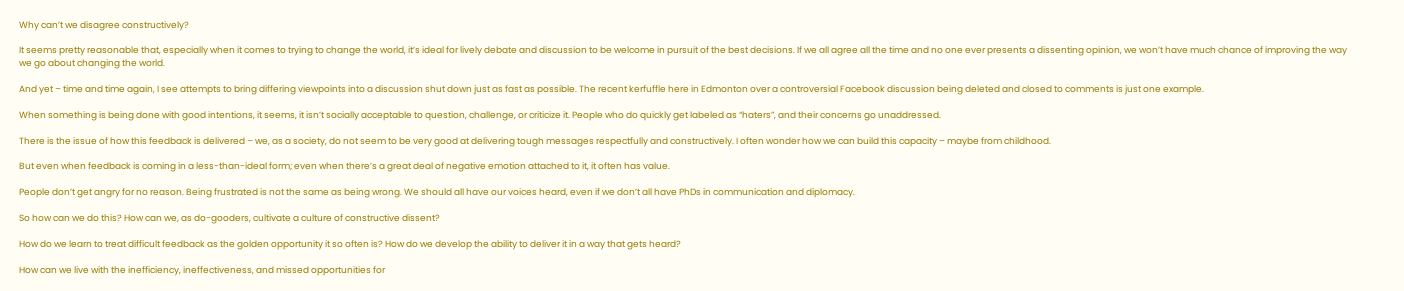Why can’t we disagree constructively?

It seems pretty reasonable that, especially when it comes to trying to change the world, it’s ideal for lively debate and discussion to be welcome in pursuit of the best decisions. If we all agree all the time and no one ever presents a dissenting opinion, we won’t have much chance of improving the way we go about changing the world.

And yet – time and time again, I see attempts to bring differing viewpoints into a discussion shut down just as fast as possible. The recent kerfuffle here in Edmonton over a controversial Facebook discussion being deleted and closed to comments is just one example.

When something is being done with good intentions, it seems, it isn’t socially acceptable to question, challenge, or criticize it. People who do quickly get labeled as “haters”, and their concerns go unaddressed.

There is the issue of how this feedback is delivered – we, as a society, do not seem to be very good at delivering tough messages respectfully and constructively. I often wonder how we can build this capacity – maybe from childhood.

But even when feedback is coming in a less-than-ideal form; even when there’s a great deal of negative emotion attached to it, it often has value.

People don’t get angry for no reason. Being frustrated is not the same as being wrong. We should all have our voices heard, even if we don’t all have PhDs in communication and diplomacy.

So how can we do this? How can we, as do-gooders, cultivate a culture of constructive dissent?

How do we learn to treat difficult feedback as the golden opportunity it so often is? How do we develop the ability to deliver it in a way that gets heard?

How can we live with the inefficiency, ineffectiveness, and missed opportunities for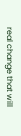real change that will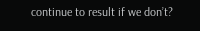continue to result if we don’t?